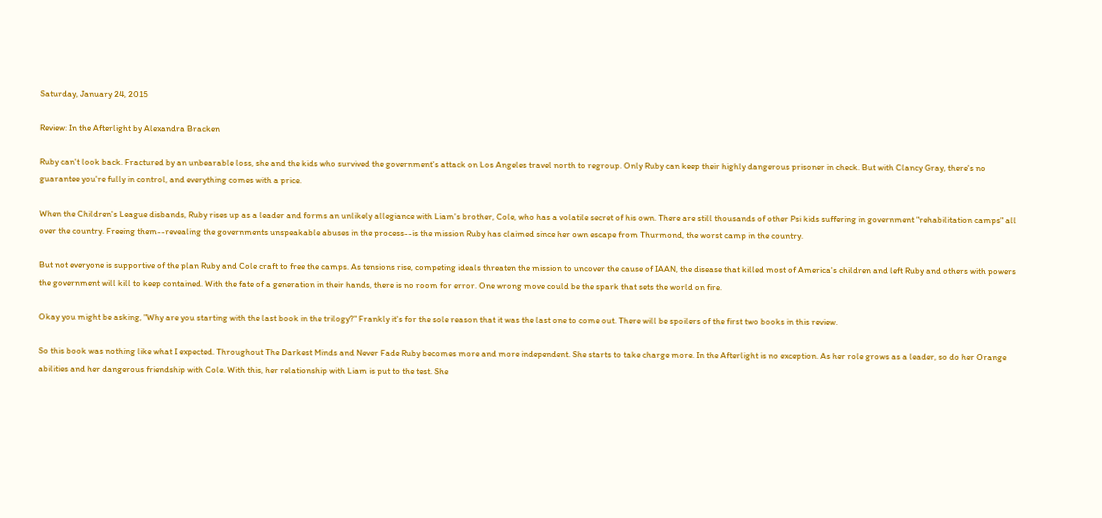Saturday, January 24, 2015

Review: In the Afterlight by Alexandra Bracken

Ruby can't look back. Fractured by an unbearable loss, she and the kids who survived the government's attack on Los Angeles travel north to regroup. Only Ruby can keep their highly dangerous prisoner in check. But with Clancy Gray, there's no guarantee you're fully in control, and everything comes with a price.

When the Children's League disbands, Ruby rises up as a leader and forms an unlikely allegiance with Liam's brother, Cole, who has a volatile secret of his own. There are still thousands of other Psi kids suffering in government "rehabilitation camps" all over the country. Freeing them--revealing the governments unspeakable abuses in the process--is the mission Ruby has claimed since her own escape from Thurmond, the worst camp in the country.

But not everyone is supportive of the plan Ruby and Cole craft to free the camps. As tensions rise, competing ideals threaten the mission to uncover the cause of IAAN, the disease that killed most of America's children and left Ruby and others with powers the government will kill to keep contained. With the fate of a generation in their hands, there is no room for error. One wrong move could be the spark that sets the world on fire.

Okay you might be asking, "Why are you starting with the last book in the trilogy?" Frankly it's for the sole reason that it was the last one to come out. There will be spoilers of the first two books in this review.

So this book was nothing like what I expected. Throughout The Darkest Minds and Never Fade Ruby becomes more and more independent. She starts to take charge more. In the Afterlight is no exception. As her role grows as a leader, so do her Orange abilities and her dangerous friendship with Cole. With this, her relationship with Liam is put to the test. She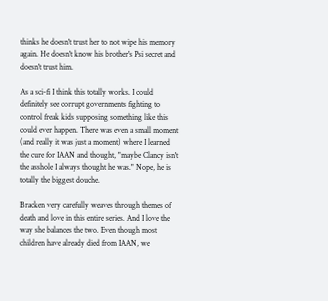thinks he doesn't trust her to not wipe his memory again. He doesn't know his brother's Psi secret and doesn't trust him.

As a sci-fi I think this totally works. I could definitely see corrupt governments fighting to control freak kids supposing something like this could ever happen. There was even a small moment (and really it was just a moment) where I learned the cure for IAAN and thought, "maybe Clancy isn't the asshole I always thought he was." Nope, he is totally the biggest douche.

Bracken very carefully weaves through themes of death and love in this entire series. And I love the way she balances the two. Even though most children have already died from IAAN, we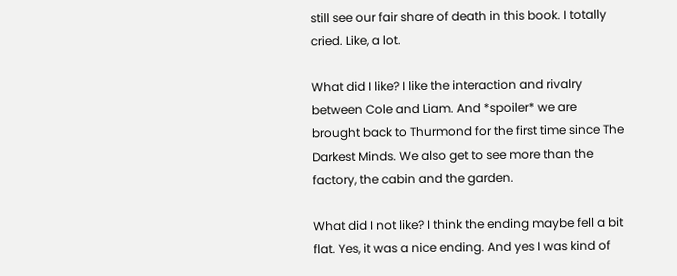still see our fair share of death in this book. I totally cried. Like, a lot.

What did I like? I like the interaction and rivalry between Cole and Liam. And *spoiler* we are brought back to Thurmond for the first time since The Darkest Minds. We also get to see more than the factory, the cabin and the garden.

What did I not like? I think the ending maybe fell a bit flat. Yes, it was a nice ending. And yes I was kind of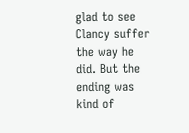glad to see Clancy suffer the way he did. But the ending was kind of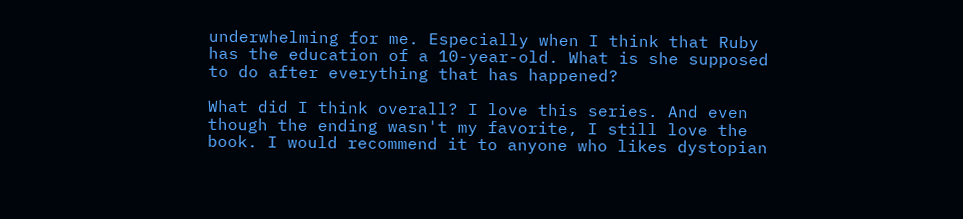underwhelming for me. Especially when I think that Ruby has the education of a 10-year-old. What is she supposed to do after everything that has happened?

What did I think overall? I love this series. And even though the ending wasn't my favorite, I still love the book. I would recommend it to anyone who likes dystopian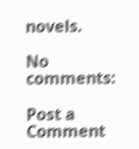novels.

No comments:

Post a Comment